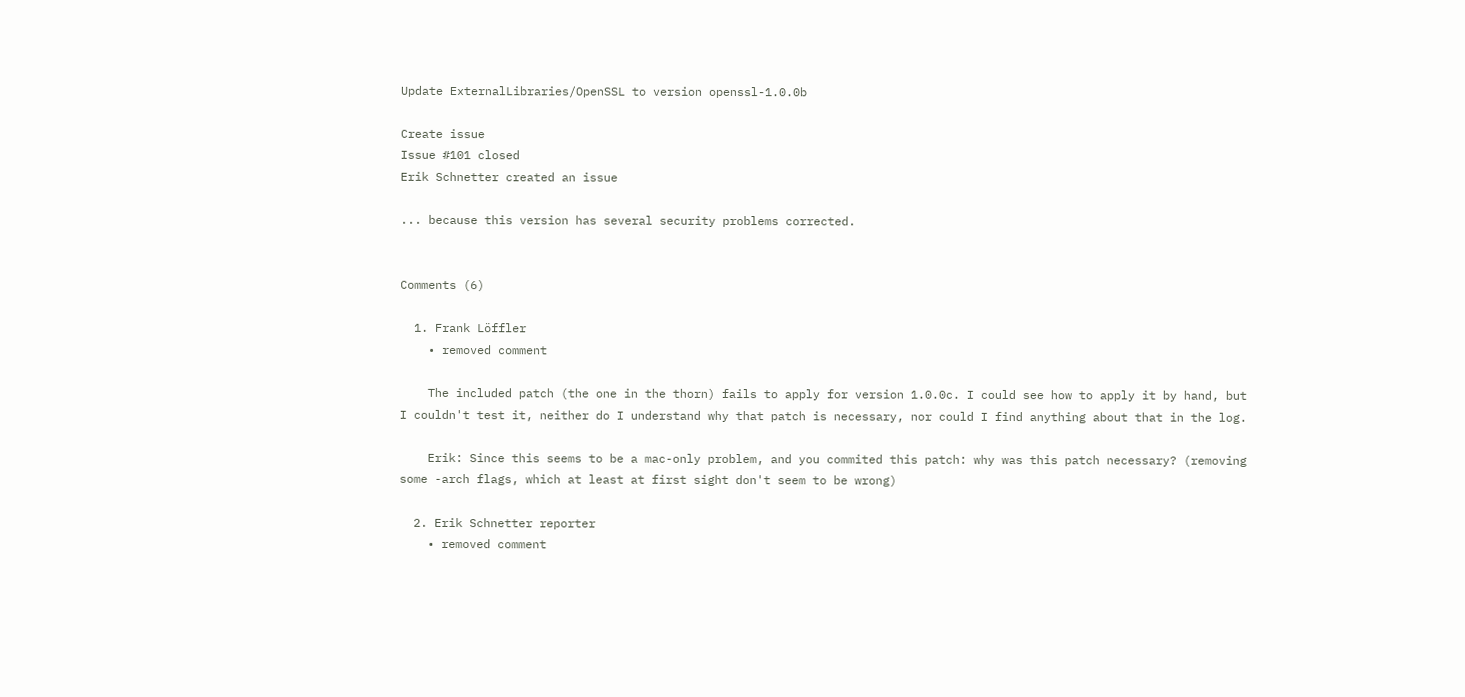Update ExternalLibraries/OpenSSL to version openssl-1.0.0b

Create issue
Issue #101 closed
Erik Schnetter created an issue

... because this version has several security problems corrected.


Comments (6)

  1. Frank Löffler
    • removed comment

    The included patch (the one in the thorn) fails to apply for version 1.0.0c. I could see how to apply it by hand, but I couldn't test it, neither do I understand why that patch is necessary, nor could I find anything about that in the log.

    Erik: Since this seems to be a mac-only problem, and you commited this patch: why was this patch necessary? (removing some -arch flags, which at least at first sight don't seem to be wrong)

  2. Erik Schnetter reporter
    • removed comment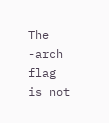The -arch flag is not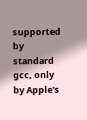supported by standard gcc, only by Apple's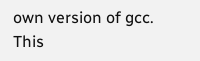own version of gcc. This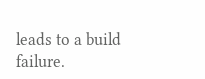leads to a build failure.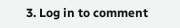3. Log in to comment